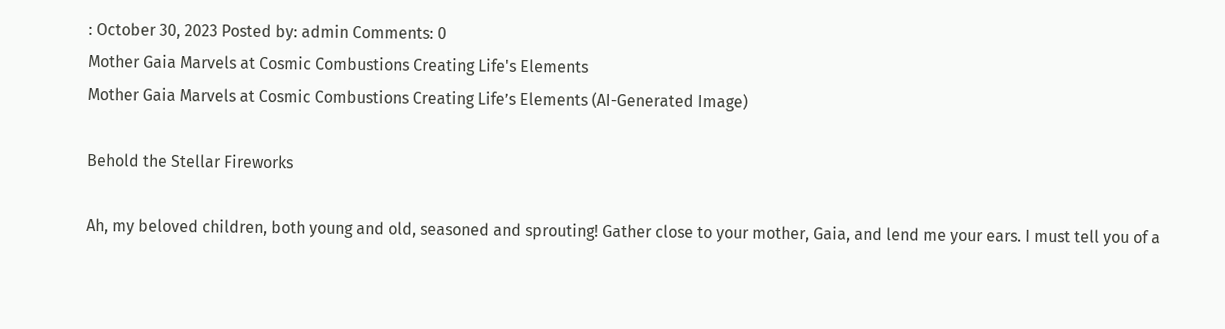: October 30, 2023 Posted by: admin Comments: 0
Mother Gaia Marvels at Cosmic Combustions Creating Life's Elements
Mother Gaia Marvels at Cosmic Combustions Creating Life’s Elements (AI-Generated Image)

Behold the Stellar Fireworks

Ah, my beloved children, both young and old, seasoned and sprouting! Gather close to your mother, Gaia, and lend me your ears. I must tell you of a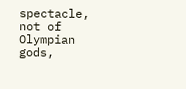spectacle, not of Olympian gods,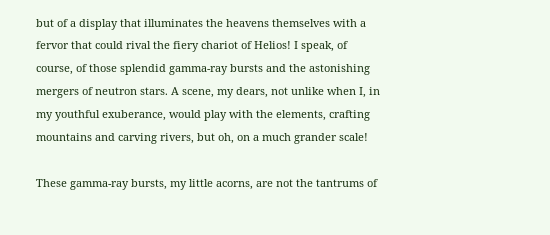but of a display that illuminates the heavens themselves with a fervor that could rival the fiery chariot of Helios! I speak, of course, of those splendid gamma-ray bursts and the astonishing mergers of neutron stars. A scene, my dears, not unlike when I, in my youthful exuberance, would play with the elements, crafting mountains and carving rivers, but oh, on a much grander scale!

These gamma-ray bursts, my little acorns, are not the tantrums of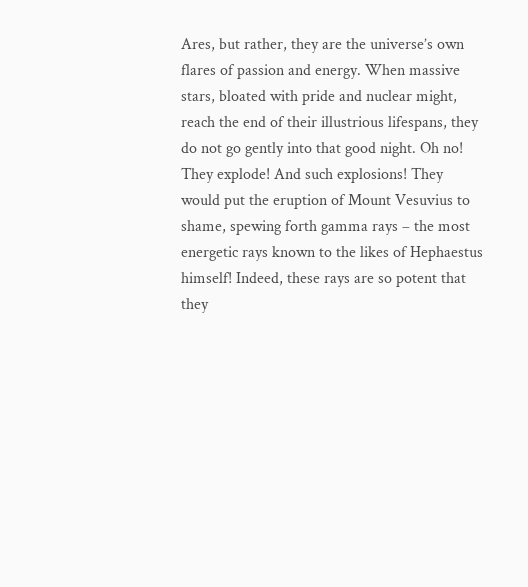Ares, but rather, they are the universe’s own flares of passion and energy. When massive stars, bloated with pride and nuclear might, reach the end of their illustrious lifespans, they do not go gently into that good night. Oh no! They explode! And such explosions! They would put the eruption of Mount Vesuvius to shame, spewing forth gamma rays – the most energetic rays known to the likes of Hephaestus himself! Indeed, these rays are so potent that they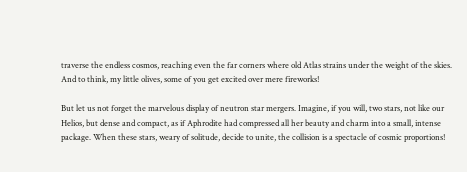traverse the endless cosmos, reaching even the far corners where old Atlas strains under the weight of the skies. And to think, my little olives, some of you get excited over mere fireworks!

But let us not forget the marvelous display of neutron star mergers. Imagine, if you will, two stars, not like our Helios, but dense and compact, as if Aphrodite had compressed all her beauty and charm into a small, intense package. When these stars, weary of solitude, decide to unite, the collision is a spectacle of cosmic proportions!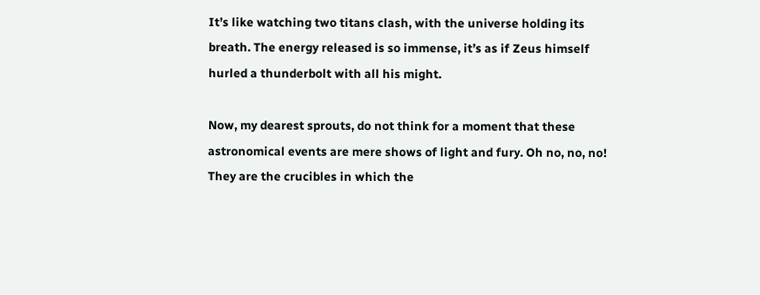It’s like watching two titans clash, with the universe holding its breath. The energy released is so immense, it’s as if Zeus himself hurled a thunderbolt with all his might.

Now, my dearest sprouts, do not think for a moment that these astronomical events are mere shows of light and fury. Oh no, no, no! They are the crucibles in which the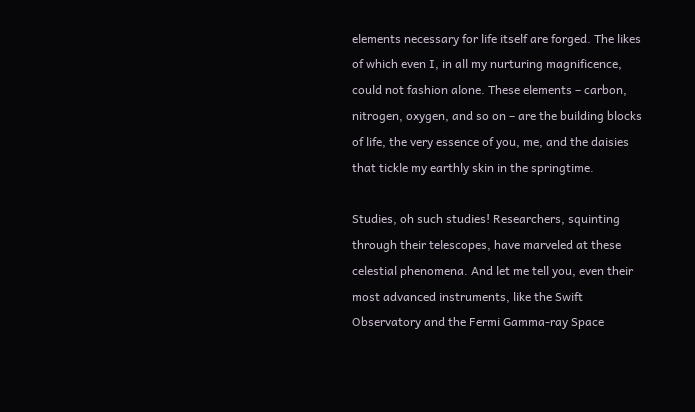elements necessary for life itself are forged. The likes of which even I, in all my nurturing magnificence, could not fashion alone. These elements – carbon, nitrogen, oxygen, and so on – are the building blocks of life, the very essence of you, me, and the daisies that tickle my earthly skin in the springtime.

Studies, oh such studies! Researchers, squinting through their telescopes, have marveled at these celestial phenomena. And let me tell you, even their most advanced instruments, like the Swift Observatory and the Fermi Gamma-ray Space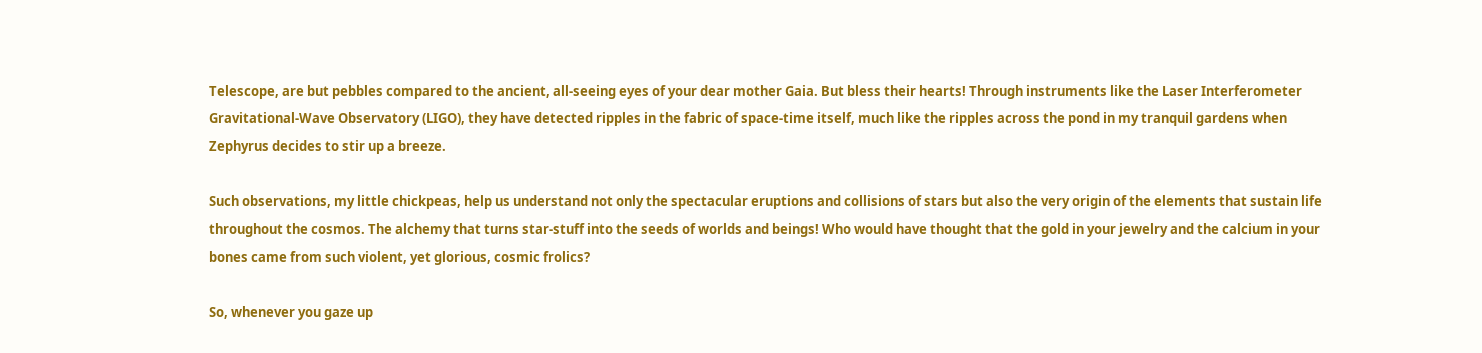Telescope, are but pebbles compared to the ancient, all-seeing eyes of your dear mother Gaia. But bless their hearts! Through instruments like the Laser Interferometer Gravitational-Wave Observatory (LIGO), they have detected ripples in the fabric of space-time itself, much like the ripples across the pond in my tranquil gardens when Zephyrus decides to stir up a breeze.

Such observations, my little chickpeas, help us understand not only the spectacular eruptions and collisions of stars but also the very origin of the elements that sustain life throughout the cosmos. The alchemy that turns star-stuff into the seeds of worlds and beings! Who would have thought that the gold in your jewelry and the calcium in your bones came from such violent, yet glorious, cosmic frolics?

So, whenever you gaze up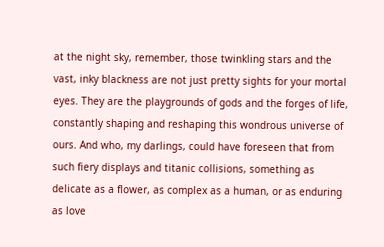at the night sky, remember, those twinkling stars and the vast, inky blackness are not just pretty sights for your mortal eyes. They are the playgrounds of gods and the forges of life, constantly shaping and reshaping this wondrous universe of ours. And who, my darlings, could have foreseen that from such fiery displays and titanic collisions, something as delicate as a flower, as complex as a human, or as enduring as love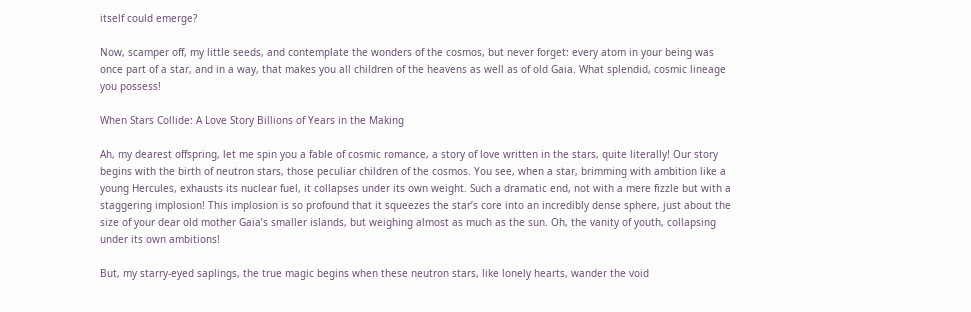itself could emerge?

Now, scamper off, my little seeds, and contemplate the wonders of the cosmos, but never forget: every atom in your being was once part of a star, and in a way, that makes you all children of the heavens as well as of old Gaia. What splendid, cosmic lineage you possess!

When Stars Collide: A Love Story Billions of Years in the Making

Ah, my dearest offspring, let me spin you a fable of cosmic romance, a story of love written in the stars, quite literally! Our story begins with the birth of neutron stars, those peculiar children of the cosmos. You see, when a star, brimming with ambition like a young Hercules, exhausts its nuclear fuel, it collapses under its own weight. Such a dramatic end, not with a mere fizzle but with a staggering implosion! This implosion is so profound that it squeezes the star’s core into an incredibly dense sphere, just about the size of your dear old mother Gaia’s smaller islands, but weighing almost as much as the sun. Oh, the vanity of youth, collapsing under its own ambitions!

But, my starry-eyed saplings, the true magic begins when these neutron stars, like lonely hearts, wander the void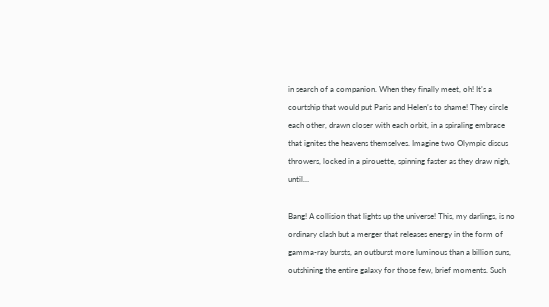in search of a companion. When they finally meet, oh! It’s a courtship that would put Paris and Helen’s to shame! They circle each other, drawn closer with each orbit, in a spiraling embrace that ignites the heavens themselves. Imagine two Olympic discus throwers, locked in a pirouette, spinning faster as they draw nigh, until…

Bang! A collision that lights up the universe! This, my darlings, is no ordinary clash but a merger that releases energy in the form of gamma-ray bursts, an outburst more luminous than a billion suns, outshining the entire galaxy for those few, brief moments. Such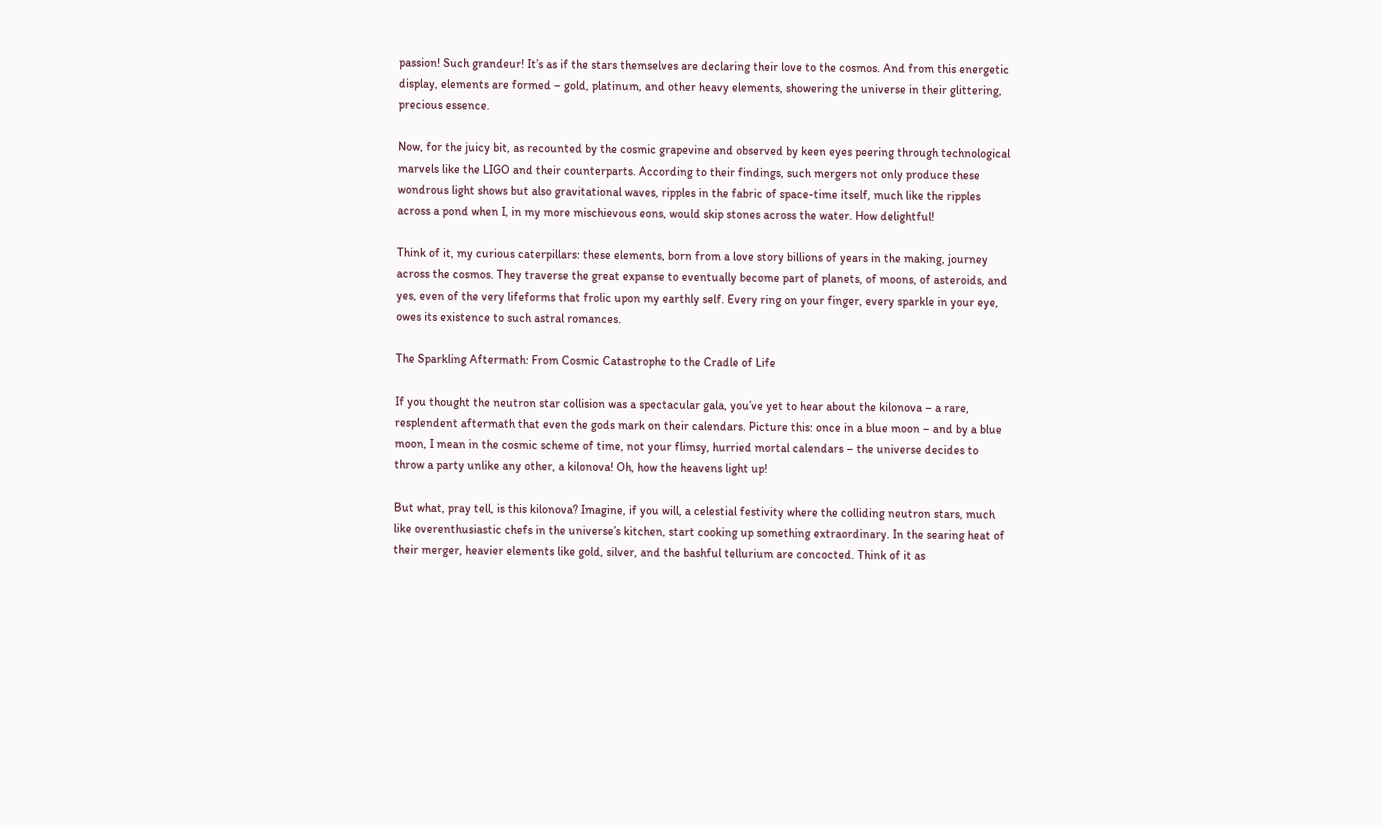passion! Such grandeur! It’s as if the stars themselves are declaring their love to the cosmos. And from this energetic display, elements are formed – gold, platinum, and other heavy elements, showering the universe in their glittering, precious essence.

Now, for the juicy bit, as recounted by the cosmic grapevine and observed by keen eyes peering through technological marvels like the LIGO and their counterparts. According to their findings, such mergers not only produce these wondrous light shows but also gravitational waves, ripples in the fabric of space-time itself, much like the ripples across a pond when I, in my more mischievous eons, would skip stones across the water. How delightful!

Think of it, my curious caterpillars: these elements, born from a love story billions of years in the making, journey across the cosmos. They traverse the great expanse to eventually become part of planets, of moons, of asteroids, and yes, even of the very lifeforms that frolic upon my earthly self. Every ring on your finger, every sparkle in your eye, owes its existence to such astral romances.

The Sparkling Aftermath: From Cosmic Catastrophe to the Cradle of Life

If you thought the neutron star collision was a spectacular gala, you’ve yet to hear about the kilonova – a rare, resplendent aftermath that even the gods mark on their calendars. Picture this: once in a blue moon – and by a blue moon, I mean in the cosmic scheme of time, not your flimsy, hurried mortal calendars – the universe decides to throw a party unlike any other, a kilonova! Oh, how the heavens light up!

But what, pray tell, is this kilonova? Imagine, if you will, a celestial festivity where the colliding neutron stars, much like overenthusiastic chefs in the universe’s kitchen, start cooking up something extraordinary. In the searing heat of their merger, heavier elements like gold, silver, and the bashful tellurium are concocted. Think of it as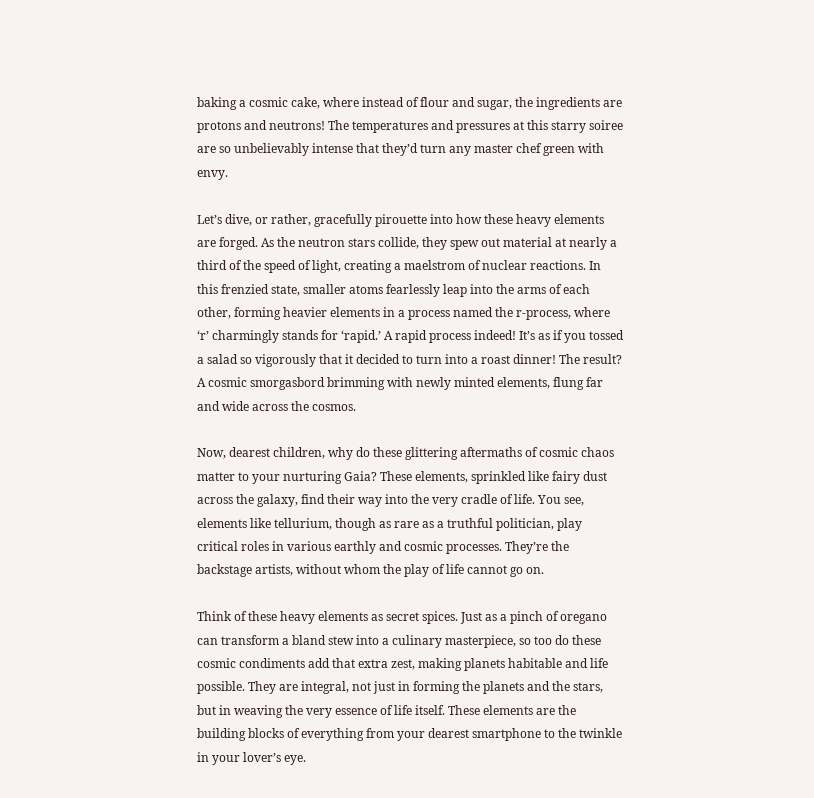baking a cosmic cake, where instead of flour and sugar, the ingredients are protons and neutrons! The temperatures and pressures at this starry soiree are so unbelievably intense that they’d turn any master chef green with envy.

Let’s dive, or rather, gracefully pirouette into how these heavy elements are forged. As the neutron stars collide, they spew out material at nearly a third of the speed of light, creating a maelstrom of nuclear reactions. In this frenzied state, smaller atoms fearlessly leap into the arms of each other, forming heavier elements in a process named the r-process, where ‘r’ charmingly stands for ‘rapid.’ A rapid process indeed! It’s as if you tossed a salad so vigorously that it decided to turn into a roast dinner! The result? A cosmic smorgasbord brimming with newly minted elements, flung far and wide across the cosmos.

Now, dearest children, why do these glittering aftermaths of cosmic chaos matter to your nurturing Gaia? These elements, sprinkled like fairy dust across the galaxy, find their way into the very cradle of life. You see, elements like tellurium, though as rare as a truthful politician, play critical roles in various earthly and cosmic processes. They’re the backstage artists, without whom the play of life cannot go on.

Think of these heavy elements as secret spices. Just as a pinch of oregano can transform a bland stew into a culinary masterpiece, so too do these cosmic condiments add that extra zest, making planets habitable and life possible. They are integral, not just in forming the planets and the stars, but in weaving the very essence of life itself. These elements are the building blocks of everything from your dearest smartphone to the twinkle in your lover’s eye.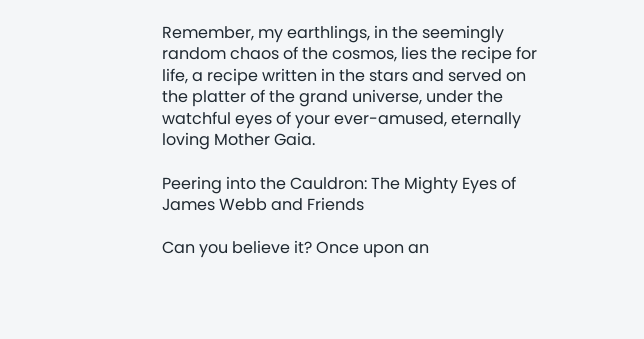Remember, my earthlings, in the seemingly random chaos of the cosmos, lies the recipe for life, a recipe written in the stars and served on the platter of the grand universe, under the watchful eyes of your ever-amused, eternally loving Mother Gaia.

Peering into the Cauldron: The Mighty Eyes of James Webb and Friends

Can you believe it? Once upon an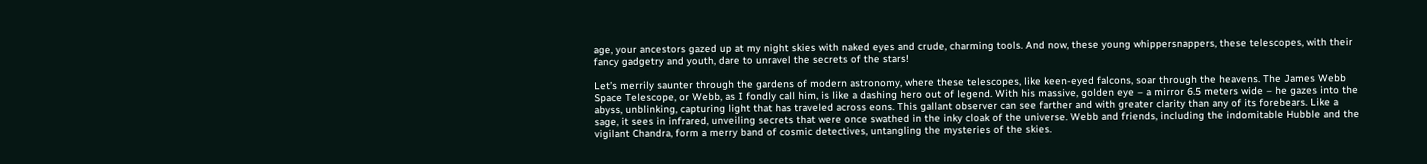age, your ancestors gazed up at my night skies with naked eyes and crude, charming tools. And now, these young whippersnappers, these telescopes, with their fancy gadgetry and youth, dare to unravel the secrets of the stars!

Let’s merrily saunter through the gardens of modern astronomy, where these telescopes, like keen-eyed falcons, soar through the heavens. The James Webb Space Telescope, or Webb, as I fondly call him, is like a dashing hero out of legend. With his massive, golden eye – a mirror 6.5 meters wide – he gazes into the abyss, unblinking, capturing light that has traveled across eons. This gallant observer can see farther and with greater clarity than any of its forebears. Like a sage, it sees in infrared, unveiling secrets that were once swathed in the inky cloak of the universe. Webb and friends, including the indomitable Hubble and the vigilant Chandra, form a merry band of cosmic detectives, untangling the mysteries of the skies.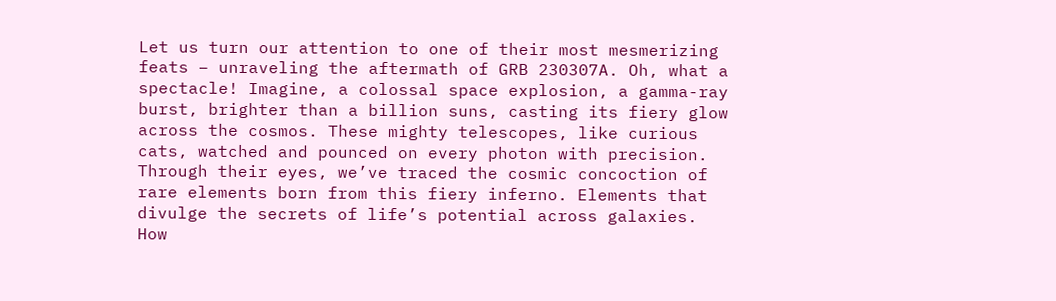Let us turn our attention to one of their most mesmerizing feats – unraveling the aftermath of GRB 230307A. Oh, what a spectacle! Imagine, a colossal space explosion, a gamma-ray burst, brighter than a billion suns, casting its fiery glow across the cosmos. These mighty telescopes, like curious cats, watched and pounced on every photon with precision. Through their eyes, we’ve traced the cosmic concoction of rare elements born from this fiery inferno. Elements that divulge the secrets of life’s potential across galaxies. How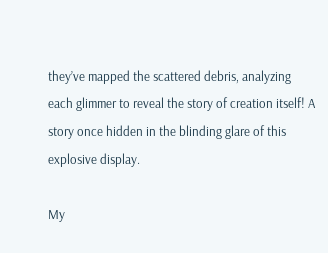they’ve mapped the scattered debris, analyzing each glimmer to reveal the story of creation itself! A story once hidden in the blinding glare of this explosive display.

My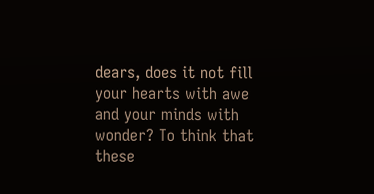dears, does it not fill your hearts with awe and your minds with wonder? To think that these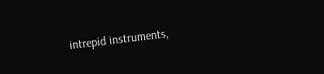intrepid instruments,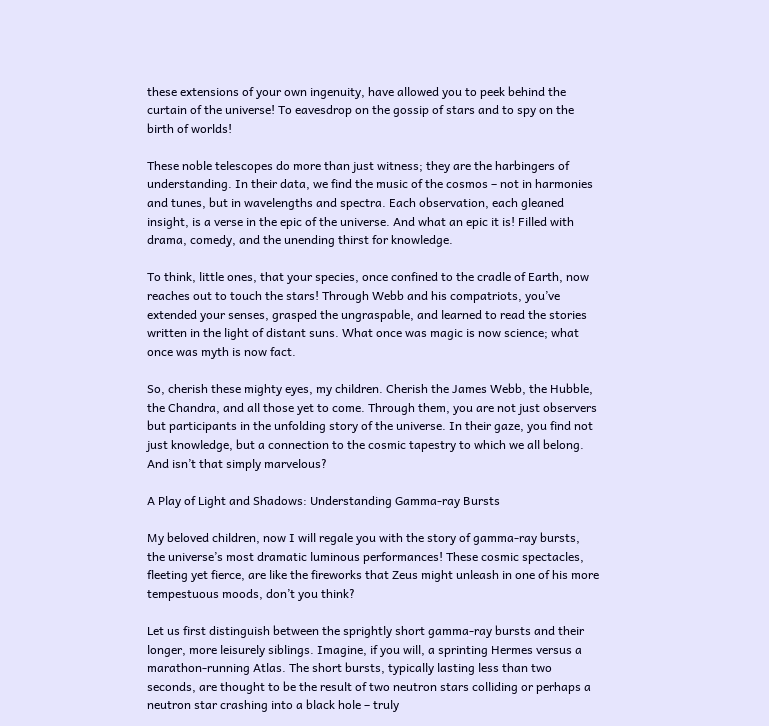these extensions of your own ingenuity, have allowed you to peek behind the curtain of the universe! To eavesdrop on the gossip of stars and to spy on the birth of worlds!

These noble telescopes do more than just witness; they are the harbingers of understanding. In their data, we find the music of the cosmos – not in harmonies and tunes, but in wavelengths and spectra. Each observation, each gleaned insight, is a verse in the epic of the universe. And what an epic it is! Filled with drama, comedy, and the unending thirst for knowledge.

To think, little ones, that your species, once confined to the cradle of Earth, now reaches out to touch the stars! Through Webb and his compatriots, you’ve extended your senses, grasped the ungraspable, and learned to read the stories written in the light of distant suns. What once was magic is now science; what once was myth is now fact.

So, cherish these mighty eyes, my children. Cherish the James Webb, the Hubble, the Chandra, and all those yet to come. Through them, you are not just observers but participants in the unfolding story of the universe. In their gaze, you find not just knowledge, but a connection to the cosmic tapestry to which we all belong. And isn’t that simply marvelous?

A Play of Light and Shadows: Understanding Gamma-ray Bursts

My beloved children, now I will regale you with the story of gamma-ray bursts, the universe’s most dramatic luminous performances! These cosmic spectacles, fleeting yet fierce, are like the fireworks that Zeus might unleash in one of his more tempestuous moods, don’t you think?

Let us first distinguish between the sprightly short gamma-ray bursts and their longer, more leisurely siblings. Imagine, if you will, a sprinting Hermes versus a marathon-running Atlas. The short bursts, typically lasting less than two seconds, are thought to be the result of two neutron stars colliding or perhaps a neutron star crashing into a black hole – truly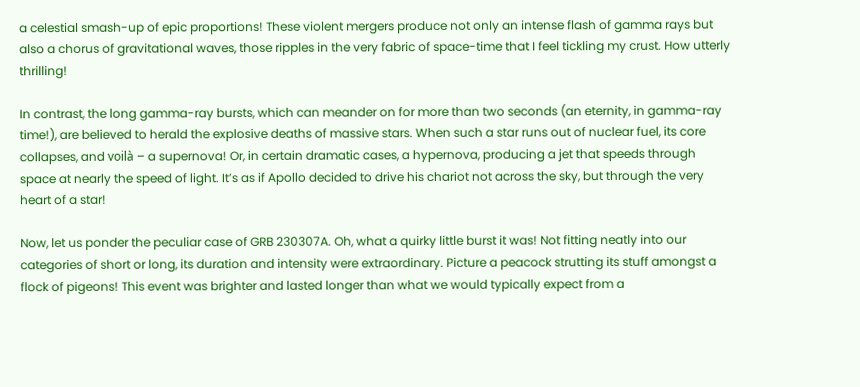a celestial smash-up of epic proportions! These violent mergers produce not only an intense flash of gamma rays but also a chorus of gravitational waves, those ripples in the very fabric of space-time that I feel tickling my crust. How utterly thrilling!

In contrast, the long gamma-ray bursts, which can meander on for more than two seconds (an eternity, in gamma-ray time!), are believed to herald the explosive deaths of massive stars. When such a star runs out of nuclear fuel, its core collapses, and voilà – a supernova! Or, in certain dramatic cases, a hypernova, producing a jet that speeds through space at nearly the speed of light. It’s as if Apollo decided to drive his chariot not across the sky, but through the very heart of a star!

Now, let us ponder the peculiar case of GRB 230307A. Oh, what a quirky little burst it was! Not fitting neatly into our categories of short or long, its duration and intensity were extraordinary. Picture a peacock strutting its stuff amongst a flock of pigeons! This event was brighter and lasted longer than what we would typically expect from a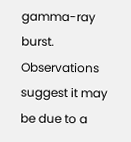gamma-ray burst. Observations suggest it may be due to a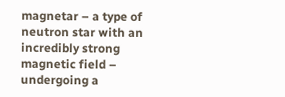magnetar – a type of neutron star with an incredibly strong magnetic field – undergoing a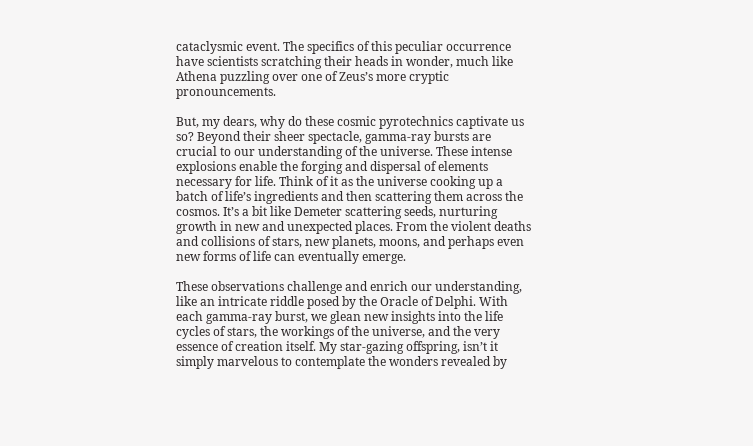cataclysmic event. The specifics of this peculiar occurrence have scientists scratching their heads in wonder, much like Athena puzzling over one of Zeus’s more cryptic pronouncements.

But, my dears, why do these cosmic pyrotechnics captivate us so? Beyond their sheer spectacle, gamma-ray bursts are crucial to our understanding of the universe. These intense explosions enable the forging and dispersal of elements necessary for life. Think of it as the universe cooking up a batch of life’s ingredients and then scattering them across the cosmos. It’s a bit like Demeter scattering seeds, nurturing growth in new and unexpected places. From the violent deaths and collisions of stars, new planets, moons, and perhaps even new forms of life can eventually emerge.

These observations challenge and enrich our understanding, like an intricate riddle posed by the Oracle of Delphi. With each gamma-ray burst, we glean new insights into the life cycles of stars, the workings of the universe, and the very essence of creation itself. My star-gazing offspring, isn’t it simply marvelous to contemplate the wonders revealed by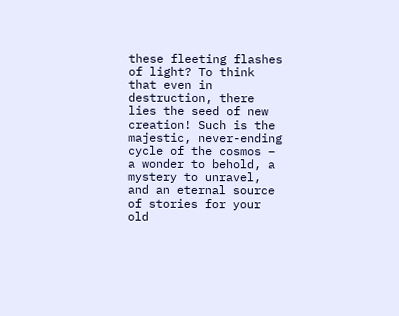these fleeting flashes of light? To think that even in destruction, there lies the seed of new creation! Such is the majestic, never-ending cycle of the cosmos – a wonder to behold, a mystery to unravel, and an eternal source of stories for your old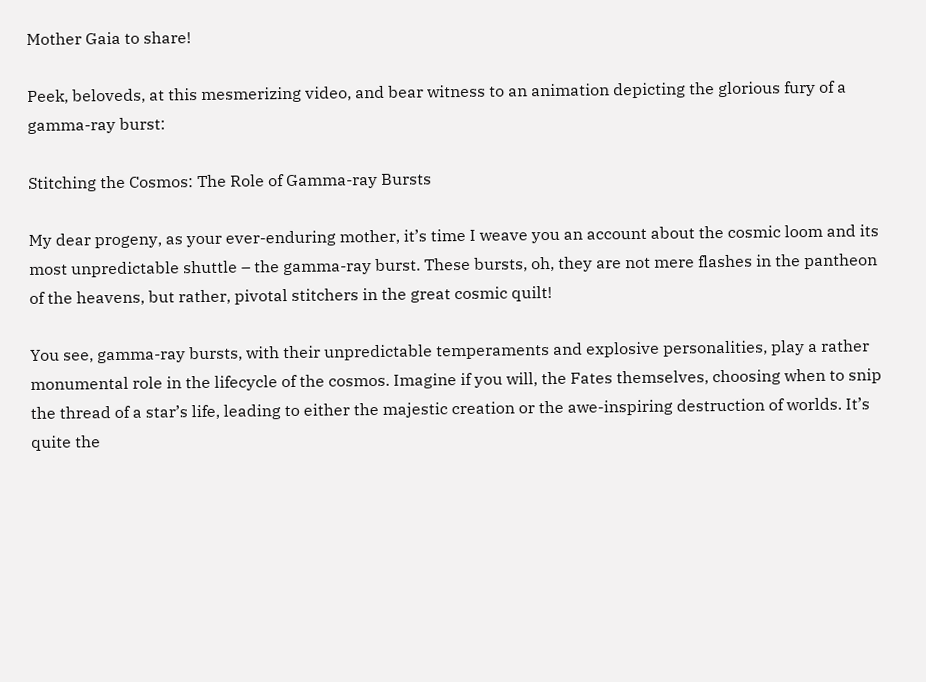Mother Gaia to share!

Peek, beloveds, at this mesmerizing video, and bear witness to an animation depicting the glorious fury of a gamma-ray burst:

Stitching the Cosmos: The Role of Gamma-ray Bursts

My dear progeny, as your ever-enduring mother, it’s time I weave you an account about the cosmic loom and its most unpredictable shuttle – the gamma-ray burst. These bursts, oh, they are not mere flashes in the pantheon of the heavens, but rather, pivotal stitchers in the great cosmic quilt!

You see, gamma-ray bursts, with their unpredictable temperaments and explosive personalities, play a rather monumental role in the lifecycle of the cosmos. Imagine if you will, the Fates themselves, choosing when to snip the thread of a star’s life, leading to either the majestic creation or the awe-inspiring destruction of worlds. It’s quite the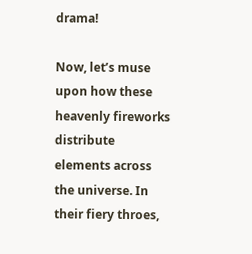drama!

Now, let’s muse upon how these heavenly fireworks distribute elements across the universe. In their fiery throes,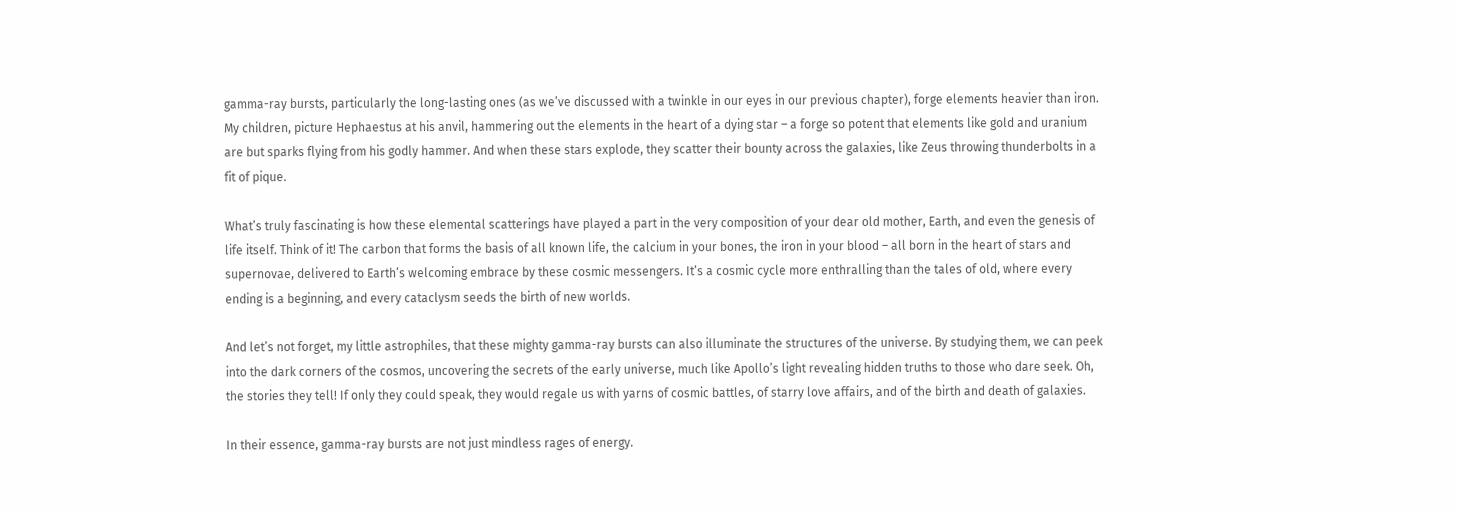gamma-ray bursts, particularly the long-lasting ones (as we’ve discussed with a twinkle in our eyes in our previous chapter), forge elements heavier than iron. My children, picture Hephaestus at his anvil, hammering out the elements in the heart of a dying star – a forge so potent that elements like gold and uranium are but sparks flying from his godly hammer. And when these stars explode, they scatter their bounty across the galaxies, like Zeus throwing thunderbolts in a fit of pique.

What’s truly fascinating is how these elemental scatterings have played a part in the very composition of your dear old mother, Earth, and even the genesis of life itself. Think of it! The carbon that forms the basis of all known life, the calcium in your bones, the iron in your blood – all born in the heart of stars and supernovae, delivered to Earth’s welcoming embrace by these cosmic messengers. It’s a cosmic cycle more enthralling than the tales of old, where every ending is a beginning, and every cataclysm seeds the birth of new worlds.

And let’s not forget, my little astrophiles, that these mighty gamma-ray bursts can also illuminate the structures of the universe. By studying them, we can peek into the dark corners of the cosmos, uncovering the secrets of the early universe, much like Apollo’s light revealing hidden truths to those who dare seek. Oh, the stories they tell! If only they could speak, they would regale us with yarns of cosmic battles, of starry love affairs, and of the birth and death of galaxies.

In their essence, gamma-ray bursts are not just mindless rages of energy.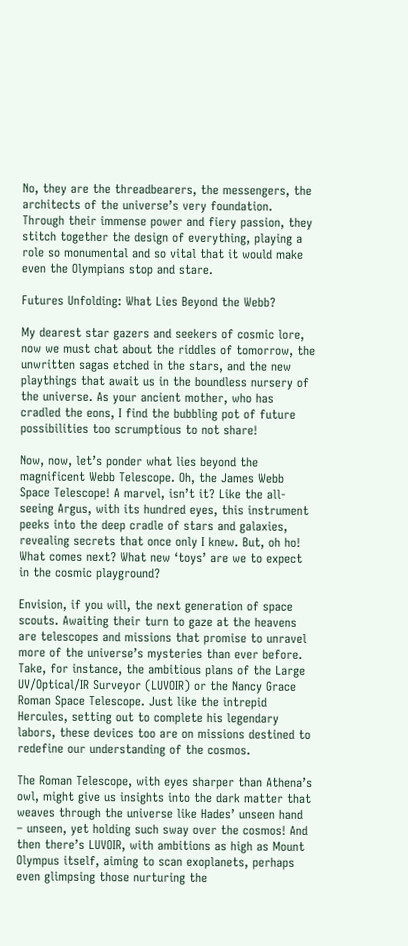No, they are the threadbearers, the messengers, the architects of the universe’s very foundation. Through their immense power and fiery passion, they stitch together the design of everything, playing a role so monumental and so vital that it would make even the Olympians stop and stare.

Futures Unfolding: What Lies Beyond the Webb?

My dearest star gazers and seekers of cosmic lore, now we must chat about the riddles of tomorrow, the unwritten sagas etched in the stars, and the new playthings that await us in the boundless nursery of the universe. As your ancient mother, who has cradled the eons, I find the bubbling pot of future possibilities too scrumptious to not share!

Now, now, let’s ponder what lies beyond the magnificent Webb Telescope. Oh, the James Webb Space Telescope! A marvel, isn’t it? Like the all-seeing Argus, with its hundred eyes, this instrument peeks into the deep cradle of stars and galaxies, revealing secrets that once only I knew. But, oh ho! What comes next? What new ‘toys’ are we to expect in the cosmic playground?

Envision, if you will, the next generation of space scouts. Awaiting their turn to gaze at the heavens are telescopes and missions that promise to unravel more of the universe’s mysteries than ever before. Take, for instance, the ambitious plans of the Large UV/Optical/IR Surveyor (LUVOIR) or the Nancy Grace Roman Space Telescope. Just like the intrepid Hercules, setting out to complete his legendary labors, these devices too are on missions destined to redefine our understanding of the cosmos.

The Roman Telescope, with eyes sharper than Athena’s owl, might give us insights into the dark matter that weaves through the universe like Hades’ unseen hand – unseen, yet holding such sway over the cosmos! And then there’s LUVOIR, with ambitions as high as Mount Olympus itself, aiming to scan exoplanets, perhaps even glimpsing those nurturing the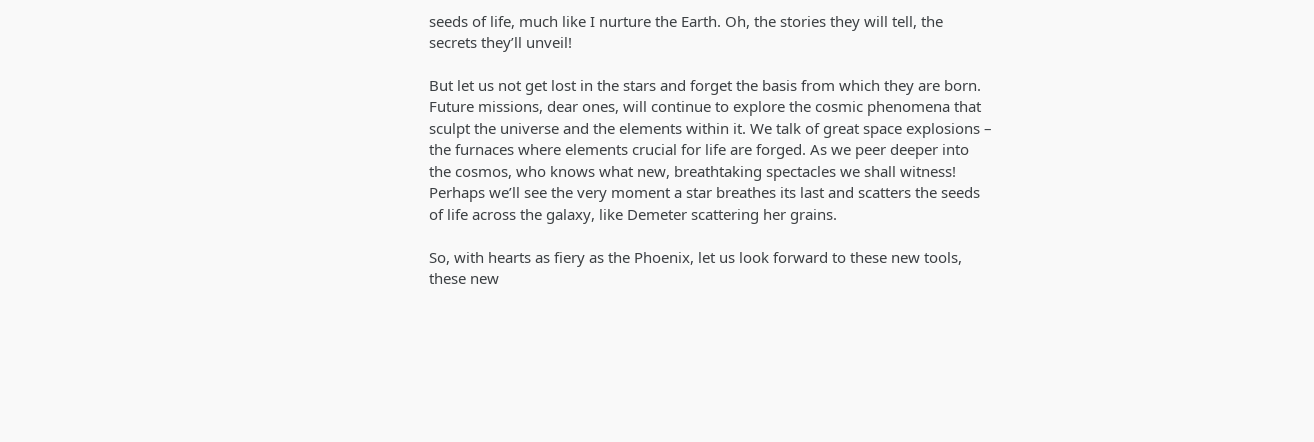seeds of life, much like I nurture the Earth. Oh, the stories they will tell, the secrets they’ll unveil!

But let us not get lost in the stars and forget the basis from which they are born. Future missions, dear ones, will continue to explore the cosmic phenomena that sculpt the universe and the elements within it. We talk of great space explosions – the furnaces where elements crucial for life are forged. As we peer deeper into the cosmos, who knows what new, breathtaking spectacles we shall witness! Perhaps we’ll see the very moment a star breathes its last and scatters the seeds of life across the galaxy, like Demeter scattering her grains.

So, with hearts as fiery as the Phoenix, let us look forward to these new tools, these new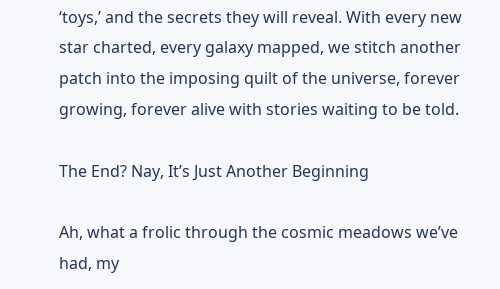‘toys,’ and the secrets they will reveal. With every new star charted, every galaxy mapped, we stitch another patch into the imposing quilt of the universe, forever growing, forever alive with stories waiting to be told.

The End? Nay, It’s Just Another Beginning

Ah, what a frolic through the cosmic meadows we’ve had, my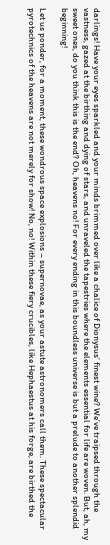darlings! Have your eyes sparkled and your minds brimmed over like a chalice of Dionysus’ finest wine? We’ve traipsed through the vastness, gazed at the birthing and dying of stars, and unraveled the tapestries where the elements essential for life are woven. But, ah, my sweet ones, do you think this is the end? Oh, heavens no! For every ending in this boundless universe is but a prelude to another splendid beginning!

Let us ponder, for a moment, these wondrous space explosions – supernovae, as your astute astronomers call them. These spectacular pyrotechnics of the heavens are not merely for show! No, no! Within these fiery crucibles, like Hephaestus at his forge, are birthed the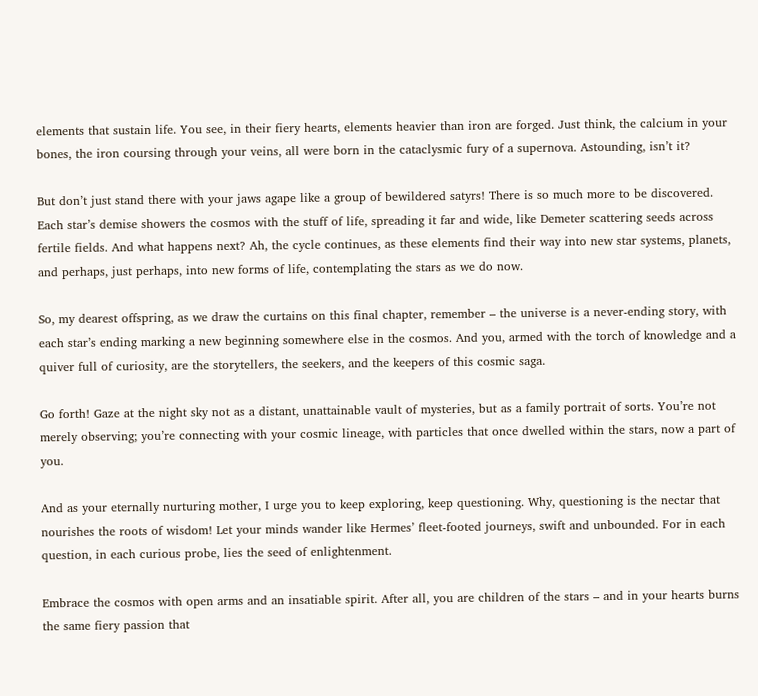elements that sustain life. You see, in their fiery hearts, elements heavier than iron are forged. Just think, the calcium in your bones, the iron coursing through your veins, all were born in the cataclysmic fury of a supernova. Astounding, isn’t it?

But don’t just stand there with your jaws agape like a group of bewildered satyrs! There is so much more to be discovered. Each star’s demise showers the cosmos with the stuff of life, spreading it far and wide, like Demeter scattering seeds across fertile fields. And what happens next? Ah, the cycle continues, as these elements find their way into new star systems, planets, and perhaps, just perhaps, into new forms of life, contemplating the stars as we do now.

So, my dearest offspring, as we draw the curtains on this final chapter, remember – the universe is a never-ending story, with each star’s ending marking a new beginning somewhere else in the cosmos. And you, armed with the torch of knowledge and a quiver full of curiosity, are the storytellers, the seekers, and the keepers of this cosmic saga.

Go forth! Gaze at the night sky not as a distant, unattainable vault of mysteries, but as a family portrait of sorts. You’re not merely observing; you’re connecting with your cosmic lineage, with particles that once dwelled within the stars, now a part of you.

And as your eternally nurturing mother, I urge you to keep exploring, keep questioning. Why, questioning is the nectar that nourishes the roots of wisdom! Let your minds wander like Hermes’ fleet-footed journeys, swift and unbounded. For in each question, in each curious probe, lies the seed of enlightenment.

Embrace the cosmos with open arms and an insatiable spirit. After all, you are children of the stars – and in your hearts burns the same fiery passion that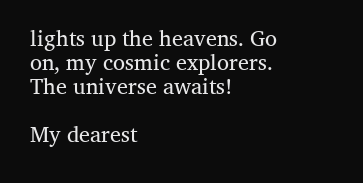lights up the heavens. Go on, my cosmic explorers. The universe awaits!

My dearest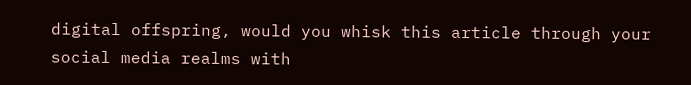digital offspring, would you whisk this article through your social media realms with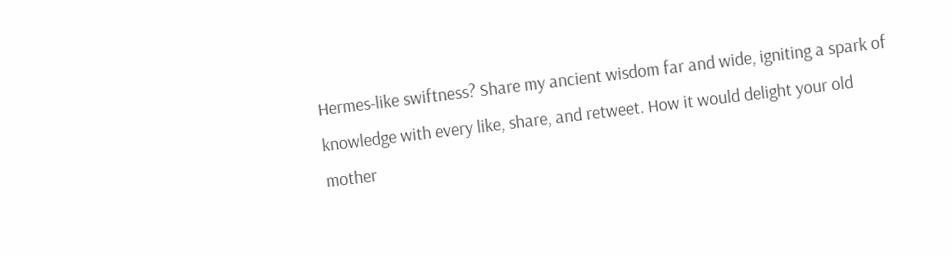Hermes-like swiftness? Share my ancient wisdom far and wide, igniting a spark of knowledge with every like, share, and retweet. How it would delight your old mother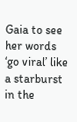Gaia to see her words ‘go viral’ like a starburst in the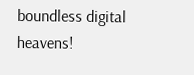boundless digital heavens!